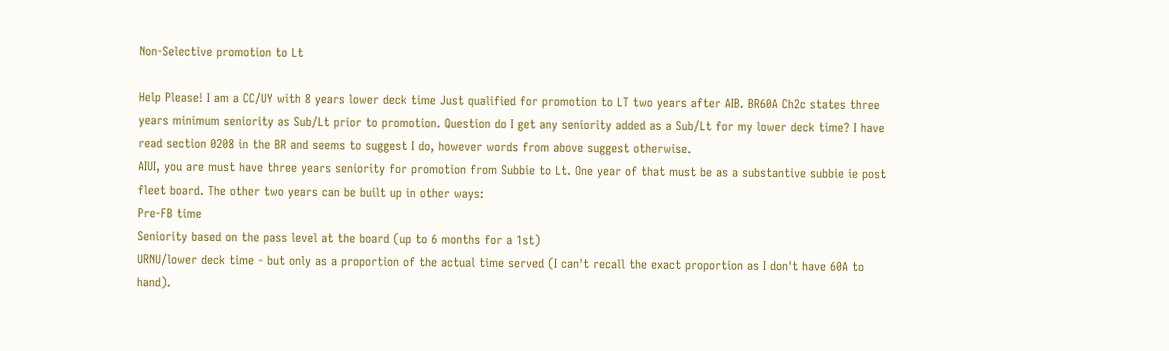Non-Selective promotion to Lt

Help Please! I am a CC/UY with 8 years lower deck time Just qualified for promotion to LT two years after AIB. BR60A Ch2c states three years minimum seniority as Sub/Lt prior to promotion. Question do I get any seniority added as a Sub/Lt for my lower deck time? I have read section 0208 in the BR and seems to suggest I do, however words from above suggest otherwise.
AIUI, you are must have three years seniority for promotion from Subbie to Lt. One year of that must be as a substantive subbie ie post fleet board. The other two years can be built up in other ways:
Pre-FB time
Seniority based on the pass level at the board (up to 6 months for a 1st)
URNU/lower deck time - but only as a proportion of the actual time served (I can't recall the exact proportion as I don't have 60A to hand).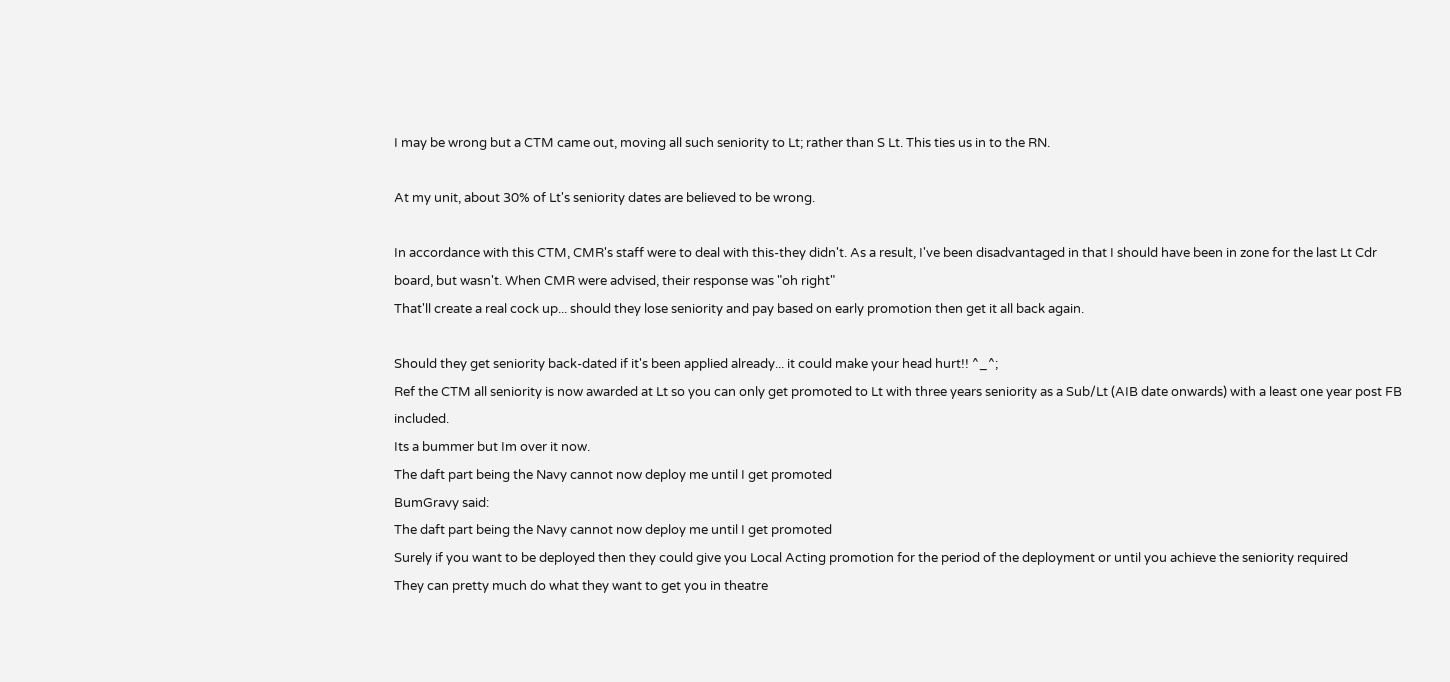I may be wrong but a CTM came out, moving all such seniority to Lt; rather than S Lt. This ties us in to the RN.

At my unit, about 30% of Lt's seniority dates are believed to be wrong.

In accordance with this CTM, CMR's staff were to deal with this-they didn't. As a result, I've been disadvantaged in that I should have been in zone for the last Lt Cdr board, but wasn't. When CMR were advised, their response was "oh right"
That'll create a real cock up... should they lose seniority and pay based on early promotion then get it all back again.

Should they get seniority back-dated if it's been applied already... it could make your head hurt!! ^_^;
Ref the CTM all seniority is now awarded at Lt so you can only get promoted to Lt with three years seniority as a Sub/Lt (AIB date onwards) with a least one year post FB included.
Its a bummer but Im over it now.
The daft part being the Navy cannot now deploy me until I get promoted
BumGravy said:
The daft part being the Navy cannot now deploy me until I get promoted
Surely if you want to be deployed then they could give you Local Acting promotion for the period of the deployment or until you achieve the seniority required
They can pretty much do what they want to get you in theatre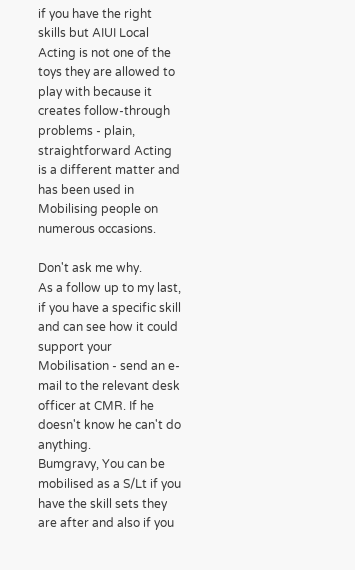if you have the right skills but AIUI Local Acting is not one of the toys they are allowed to play with because it creates follow-through problems - plain, straightforward Acting is a different matter and has been used in Mobilising people on numerous occasions.

Don't ask me why.
As a follow up to my last, if you have a specific skill and can see how it could support your Mobilisation - send an e-mail to the relevant desk officer at CMR. If he doesn't know he can't do anything.
Bumgravy, You can be mobilised as a S/Lt if you have the skill sets they are after and also if you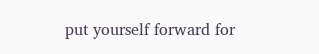put yourself forward for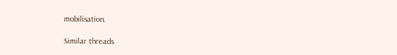mobilisation.

Similar threads